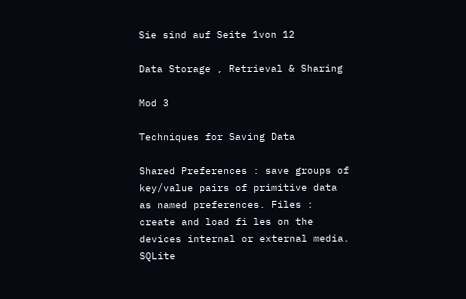Sie sind auf Seite 1von 12

Data Storage , Retrieval & Sharing

Mod 3

Techniques for Saving Data

Shared Preferences : save groups of key/value pairs of primitive data as named preferences. Files : create and load fi les on the devices internal or external media. SQLite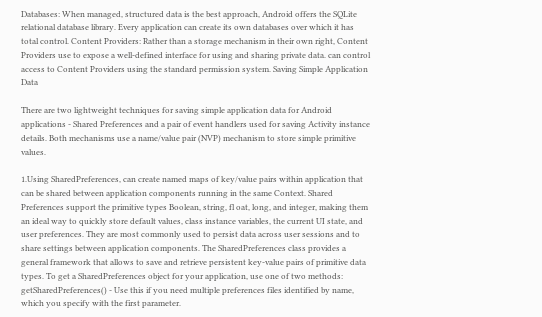Databases: When managed, structured data is the best approach, Android offers the SQLite relational database library. Every application can create its own databases over which it has total control. Content Providers: Rather than a storage mechanism in their own right, Content Providers use to expose a well-defined interface for using and sharing private data. can control access to Content Providers using the standard permission system. Saving Simple Application Data

There are two lightweight techniques for saving simple application data for Android applications - Shared Preferences and a pair of event handlers used for saving Activity instance details. Both mechanisms use a name/value pair (NVP) mechanism to store simple primitive values.

1.Using SharedPreferences, can create named maps of key/value pairs within application that can be shared between application components running in the same Context. Shared Preferences support the primitive types Boolean, string, fl oat, long, and integer, making them an ideal way to quickly store default values, class instance variables, the current UI state, and user preferences. They are most commonly used to persist data across user sessions and to share settings between application components. The SharedPreferences class provides a general framework that allows to save and retrieve persistent key-value pairs of primitive data types. To get a SharedPreferences object for your application, use one of two methods: getSharedPreferences() - Use this if you need multiple preferences files identified by name, which you specify with the first parameter.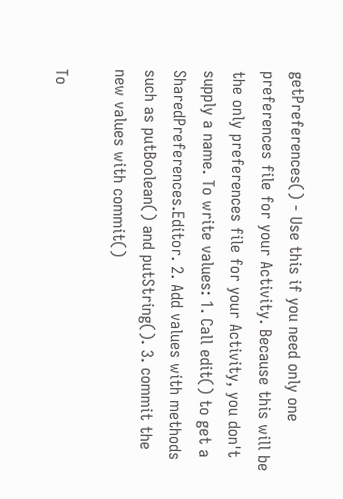getPreferences() - Use this if you need only one preferences file for your Activity. Because this will be the only preferences file for your Activity, you don't supply a name. To write values: 1. Call edit() to get a SharedPreferences.Editor. 2. Add values with methods such as putBoolean() and putString(). 3. commit the new values with commit()

To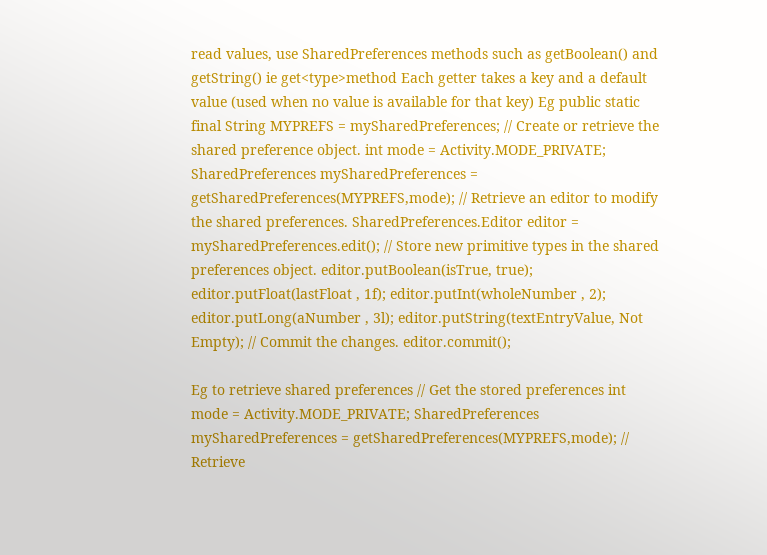read values, use SharedPreferences methods such as getBoolean() and getString() ie get<type>method Each getter takes a key and a default value (used when no value is available for that key) Eg public static final String MYPREFS = mySharedPreferences; // Create or retrieve the shared preference object. int mode = Activity.MODE_PRIVATE; SharedPreferences mySharedPreferences = getSharedPreferences(MYPREFS,mode); // Retrieve an editor to modify the shared preferences. SharedPreferences.Editor editor = mySharedPreferences.edit(); // Store new primitive types in the shared preferences object. editor.putBoolean(isTrue, true); editor.putFloat(lastFloat , 1f); editor.putInt(wholeNumber , 2); editor.putLong(aNumber , 3l); editor.putString(textEntryValue, Not Empty); // Commit the changes. editor.commit();

Eg to retrieve shared preferences // Get the stored preferences int mode = Activity.MODE_PRIVATE; SharedPreferences mySharedPreferences = getSharedPreferences(MYPREFS,mode); // Retrieve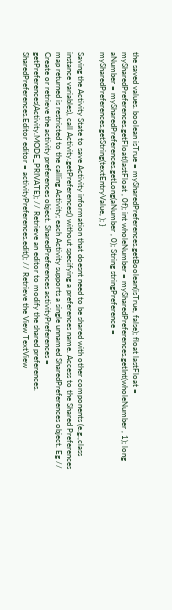the saved values. boolean isTrue = mySharedPreferences.getBoolean(isTrue, false); float lastFloat = mySharedPreferences.getFloat(lastFloat , 0f); int wholeNumber = mySharedPreferences.getInt(wholeNumber , 1); long aNumber = mySharedPreferences.getLong(aNumber , 0); String stringPreference = mySharedPreferences.getString(textEntryValue, ); }

Saving the Activity State to save Activity information that doesnt need to be shared with other components (e.g.,class instance variables), call Activity.getPreferences() without specifying a preferences name. Access to the Shared Preferences map returned is restricted to the calling Activity; each Activity supports a single unnamed SharedPreferences object. Eg // Create or retrieve the activity preferences object. SharedPreferences activityPreferences = getPreferences(Activity.MODE_PRIVATE); // Retrieve an editor to modify the shared preferences. SharedPreferences.Editor editor = activityPreferences.edit(); // Retrieve the View TextView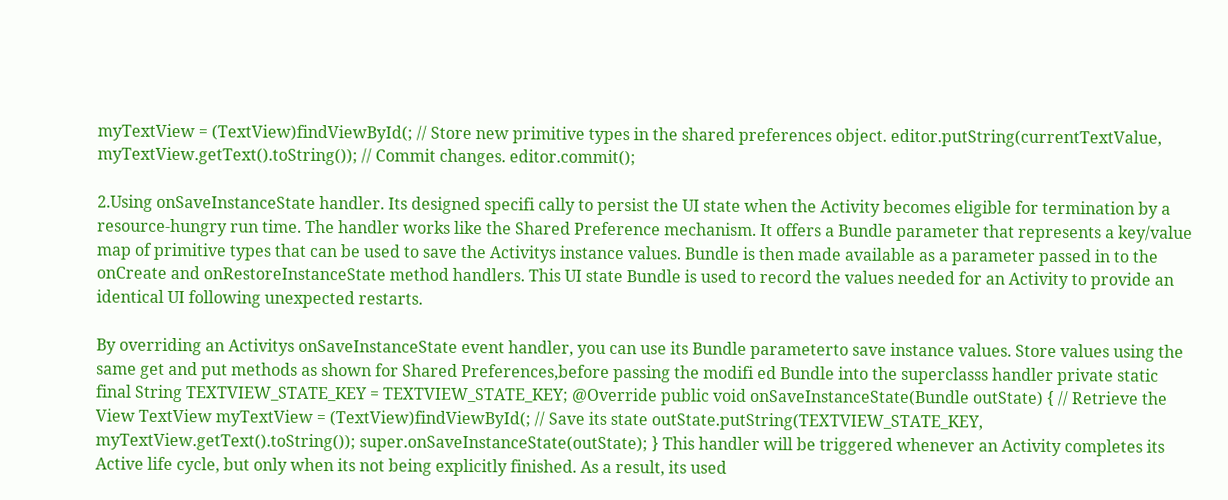myTextView = (TextView)findViewById(; // Store new primitive types in the shared preferences object. editor.putString(currentTextValue, myTextView.getText().toString()); // Commit changes. editor.commit();

2.Using onSaveInstanceState handler. Its designed specifi cally to persist the UI state when the Activity becomes eligible for termination by a resource-hungry run time. The handler works like the Shared Preference mechanism. It offers a Bundle parameter that represents a key/value map of primitive types that can be used to save the Activitys instance values. Bundle is then made available as a parameter passed in to the onCreate and onRestoreInstanceState method handlers. This UI state Bundle is used to record the values needed for an Activity to provide an identical UI following unexpected restarts.

By overriding an Activitys onSaveInstanceState event handler, you can use its Bundle parameterto save instance values. Store values using the same get and put methods as shown for Shared Preferences,before passing the modifi ed Bundle into the superclasss handler private static final String TEXTVIEW_STATE_KEY = TEXTVIEW_STATE_KEY; @Override public void onSaveInstanceState(Bundle outState) { // Retrieve the View TextView myTextView = (TextView)findViewById(; // Save its state outState.putString(TEXTVIEW_STATE_KEY, myTextView.getText().toString()); super.onSaveInstanceState(outState); } This handler will be triggered whenever an Activity completes its Active life cycle, but only when its not being explicitly finished. As a result, its used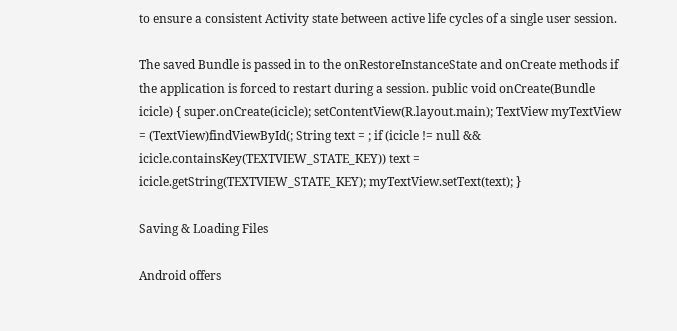to ensure a consistent Activity state between active life cycles of a single user session.

The saved Bundle is passed in to the onRestoreInstanceState and onCreate methods if the application is forced to restart during a session. public void onCreate(Bundle icicle) { super.onCreate(icicle); setContentView(R.layout.main); TextView myTextView = (TextView)findViewById(; String text = ; if (icicle != null && icicle.containsKey(TEXTVIEW_STATE_KEY)) text = icicle.getString(TEXTVIEW_STATE_KEY); myTextView.setText(text); }

Saving & Loading Files

Android offers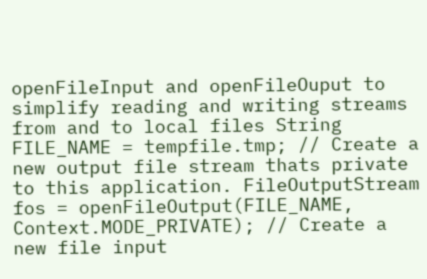openFileInput and openFileOuput to simplify reading and writing streams from and to local files String FILE_NAME = tempfile.tmp; // Create a new output file stream thats private to this application. FileOutputStream fos = openFileOutput(FILE_NAME, Context.MODE_PRIVATE); // Create a new file input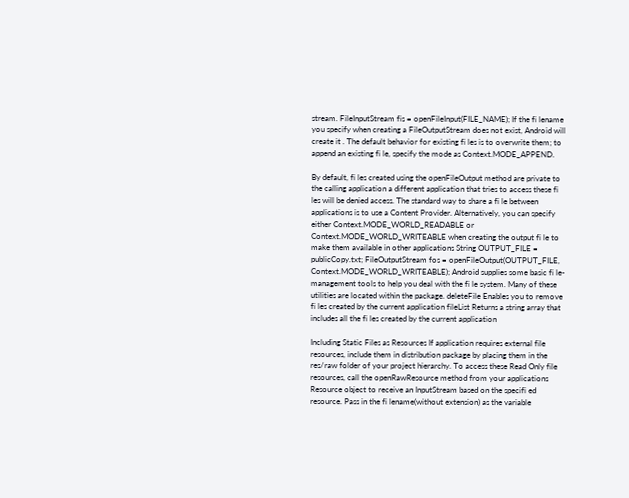stream. FileInputStream fis = openFileInput(FILE_NAME); If the fi lename you specify when creating a FileOutputStream does not exist, Android will create it . The default behavior for existing fi les is to overwrite them; to append an existing fi le, specify the mode as Context.MODE_APPEND.

By default, fi les created using the openFileOutput method are private to the calling application a different application that tries to access these fi les will be denied access. The standard way to share a fi le between applications is to use a Content Provider. Alternatively, you can specify either Context.MODE_WORLD_READABLE or Context.MODE_WORLD_WRITEABLE when creating the output fi le to make them available in other applications String OUTPUT_FILE = publicCopy.txt; FileOutputStream fos = openFileOutput(OUTPUT_FILE, Context.MODE_WORLD_WRITEABLE); Android supplies some basic fi le-management tools to help you deal with the fi le system. Many of these utilities are located within the package. deleteFile Enables you to remove fi les created by the current application fileList Returns a string array that includes all the fi les created by the current application

Including Static Files as Resources If application requires external file resources, include them in distribution package by placing them in the res/raw folder of your project hierarchy. To access these Read Only file resources, call the openRawResource method from your applications Resource object to receive an InputStream based on the specifi ed resource. Pass in the fi lename(without extension) as the variable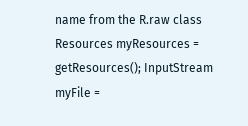name from the R.raw class Resources myResources = getResources(); InputStream myFile =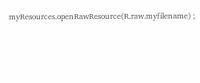myResources.openRawResource(R.raw.myfilename) ;